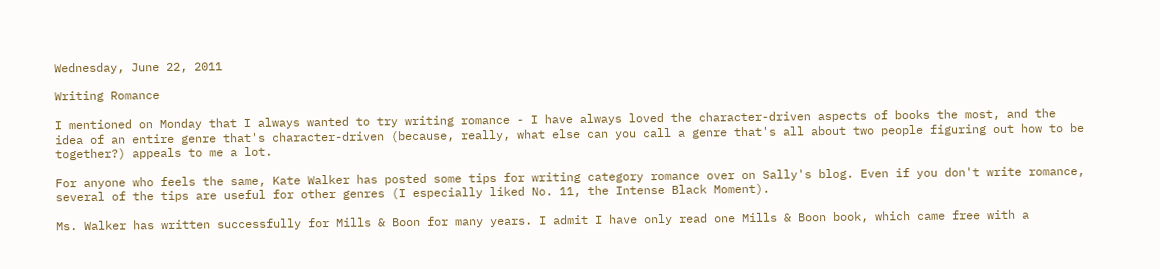Wednesday, June 22, 2011

Writing Romance

I mentioned on Monday that I always wanted to try writing romance - I have always loved the character-driven aspects of books the most, and the idea of an entire genre that's character-driven (because, really, what else can you call a genre that's all about two people figuring out how to be together?) appeals to me a lot.

For anyone who feels the same, Kate Walker has posted some tips for writing category romance over on Sally's blog. Even if you don't write romance, several of the tips are useful for other genres (I especially liked No. 11, the Intense Black Moment).

Ms. Walker has written successfully for Mills & Boon for many years. I admit I have only read one Mills & Boon book, which came free with a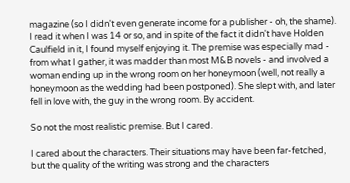magazine (so I didn't even generate income for a publisher - oh, the shame). I read it when I was 14 or so, and in spite of the fact it didn't have Holden Caulfield in it, I found myself enjoying it. The premise was especially mad - from what I gather, it was madder than most M&B novels - and involved a woman ending up in the wrong room on her honeymoon (well, not really a honeymoon as the wedding had been postponed). She slept with, and later fell in love with, the guy in the wrong room. By accident.

So not the most realistic premise. But I cared.

I cared about the characters. Their situations may have been far-fetched, but the quality of the writing was strong and the characters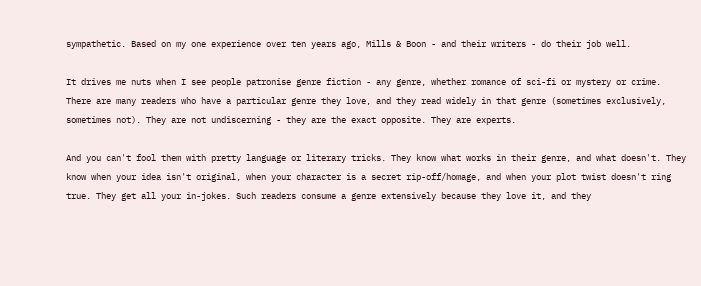sympathetic. Based on my one experience over ten years ago, Mills & Boon - and their writers - do their job well.

It drives me nuts when I see people patronise genre fiction - any genre, whether romance of sci-fi or mystery or crime. There are many readers who have a particular genre they love, and they read widely in that genre (sometimes exclusively, sometimes not). They are not undiscerning - they are the exact opposite. They are experts.

And you can't fool them with pretty language or literary tricks. They know what works in their genre, and what doesn't. They know when your idea isn't original, when your character is a secret rip-off/homage, and when your plot twist doesn't ring true. They get all your in-jokes. Such readers consume a genre extensively because they love it, and they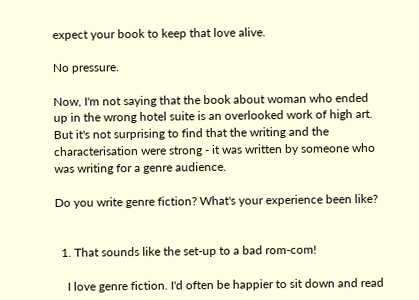expect your book to keep that love alive.

No pressure.

Now, I'm not saying that the book about woman who ended up in the wrong hotel suite is an overlooked work of high art. But it's not surprising to find that the writing and the characterisation were strong - it was written by someone who was writing for a genre audience.

Do you write genre fiction? What's your experience been like?


  1. That sounds like the set-up to a bad rom-com!

    I love genre fiction. I'd often be happier to sit down and read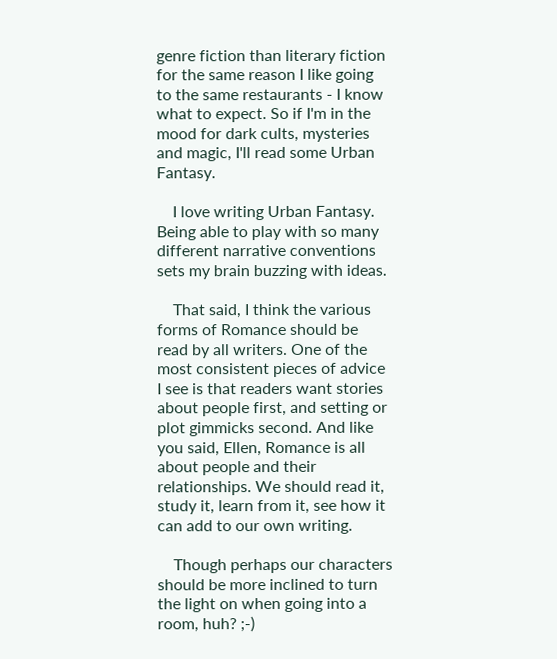genre fiction than literary fiction for the same reason I like going to the same restaurants - I know what to expect. So if I'm in the mood for dark cults, mysteries and magic, I'll read some Urban Fantasy.

    I love writing Urban Fantasy. Being able to play with so many different narrative conventions sets my brain buzzing with ideas.

    That said, I think the various forms of Romance should be read by all writers. One of the most consistent pieces of advice I see is that readers want stories about people first, and setting or plot gimmicks second. And like you said, Ellen, Romance is all about people and their relationships. We should read it, study it, learn from it, see how it can add to our own writing.

    Though perhaps our characters should be more inclined to turn the light on when going into a room, huh? ;-)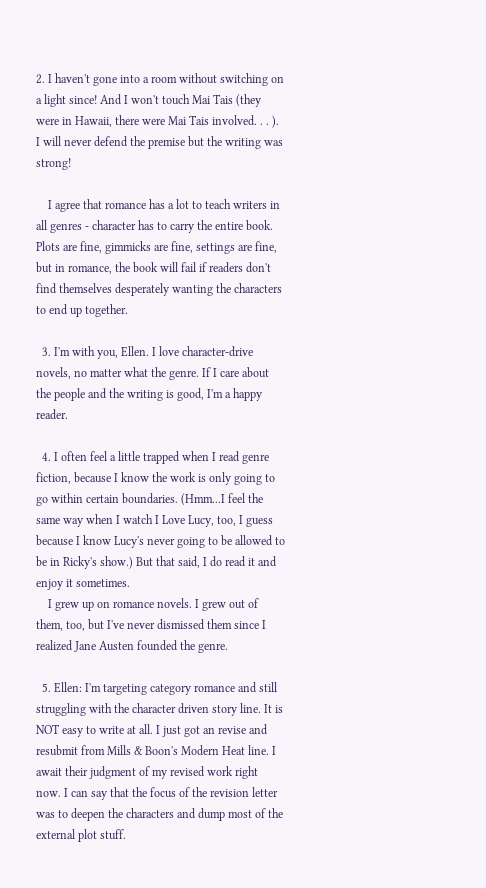2. I haven't gone into a room without switching on a light since! And I won't touch Mai Tais (they were in Hawaii, there were Mai Tais involved. . . ). I will never defend the premise but the writing was strong!

    I agree that romance has a lot to teach writers in all genres - character has to carry the entire book. Plots are fine, gimmicks are fine, settings are fine, but in romance, the book will fail if readers don't find themselves desperately wanting the characters to end up together.

  3. I'm with you, Ellen. I love character-drive novels, no matter what the genre. If I care about the people and the writing is good, I'm a happy reader.

  4. I often feel a little trapped when I read genre fiction, because I know the work is only going to go within certain boundaries. (Hmm...I feel the same way when I watch I Love Lucy, too, I guess because I know Lucy's never going to be allowed to be in Ricky's show.) But that said, I do read it and enjoy it sometimes.
    I grew up on romance novels. I grew out of them, too, but I've never dismissed them since I realized Jane Austen founded the genre.

  5. Ellen: I'm targeting category romance and still struggling with the character driven story line. It is NOT easy to write at all. I just got an revise and resubmit from Mills & Boon's Modern Heat line. I await their judgment of my revised work right now. I can say that the focus of the revision letter was to deepen the characters and dump most of the external plot stuff.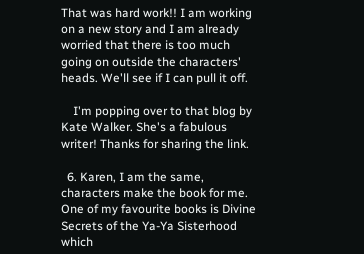That was hard work!! I am working on a new story and I am already worried that there is too much going on outside the characters' heads. We'll see if I can pull it off.

    I'm popping over to that blog by Kate Walker. She's a fabulous writer! Thanks for sharing the link.

  6. Karen, I am the same, characters make the book for me. One of my favourite books is Divine Secrets of the Ya-Ya Sisterhood which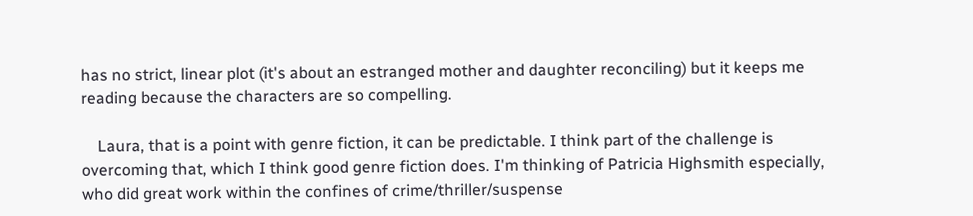has no strict, linear plot (it's about an estranged mother and daughter reconciling) but it keeps me reading because the characters are so compelling.

    Laura, that is a point with genre fiction, it can be predictable. I think part of the challenge is overcoming that, which I think good genre fiction does. I'm thinking of Patricia Highsmith especially, who did great work within the confines of crime/thriller/suspense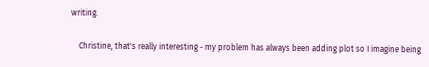writing.

    Christine, that's really interesting - my problem has always been adding plot so I imagine being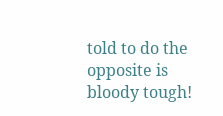told to do the opposite is bloody tough!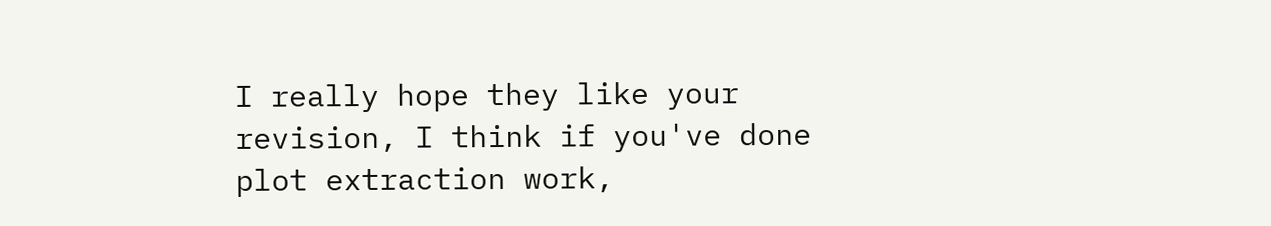I really hope they like your revision, I think if you've done plot extraction work,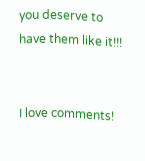you deserve to have them like it!!!


I love comments!